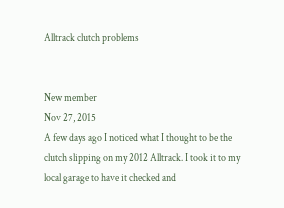Alltrack clutch problems


New member
Nov 27, 2015
A few days ago I noticed what I thought to be the clutch slipping on my 2012 Alltrack. I took it to my local garage to have it checked and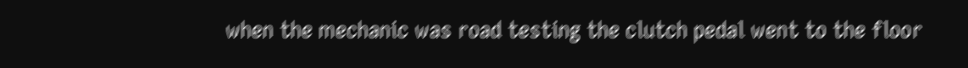when the mechanic was road testing the clutch pedal went to the floor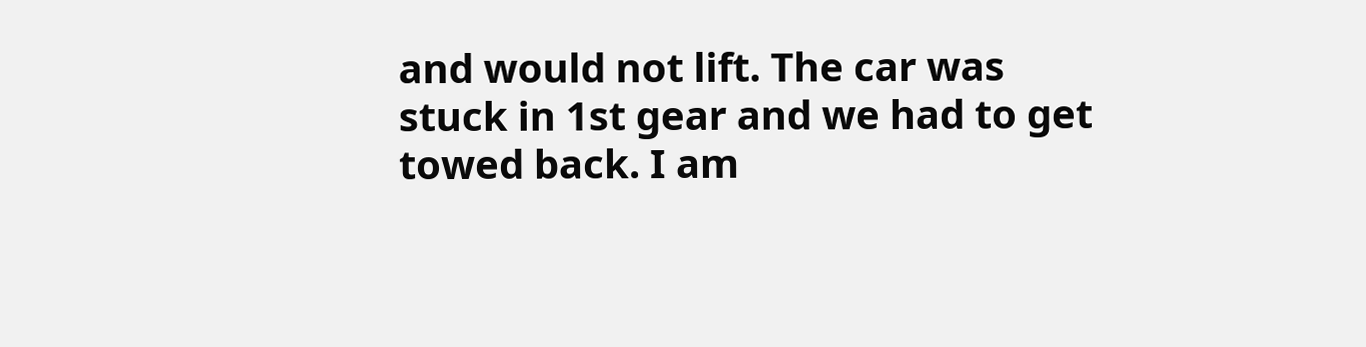and would not lift. The car was stuck in 1st gear and we had to get towed back. I am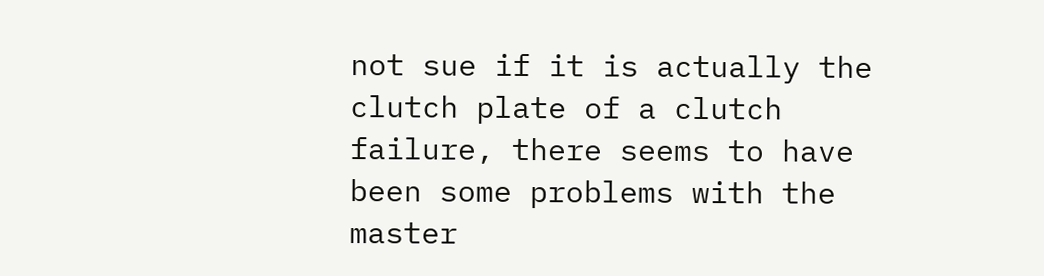not sue if it is actually the clutch plate of a clutch failure, there seems to have been some problems with the master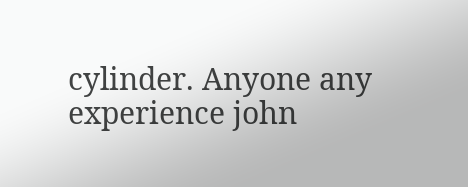cylinder. Anyone any experience john